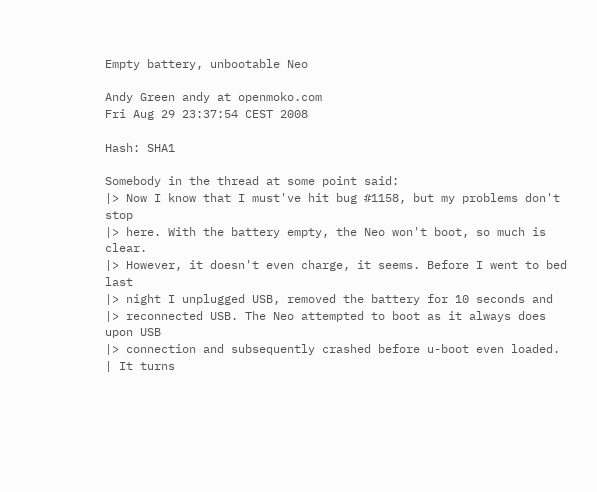Empty battery, unbootable Neo

Andy Green andy at openmoko.com
Fri Aug 29 23:37:54 CEST 2008

Hash: SHA1

Somebody in the thread at some point said:
|> Now I know that I must've hit bug #1158, but my problems don't stop
|> here. With the battery empty, the Neo won't boot, so much is clear.
|> However, it doesn't even charge, it seems. Before I went to bed last
|> night I unplugged USB, removed the battery for 10 seconds and
|> reconnected USB. The Neo attempted to boot as it always does upon USB
|> connection and subsequently crashed before u-boot even loaded.
| It turns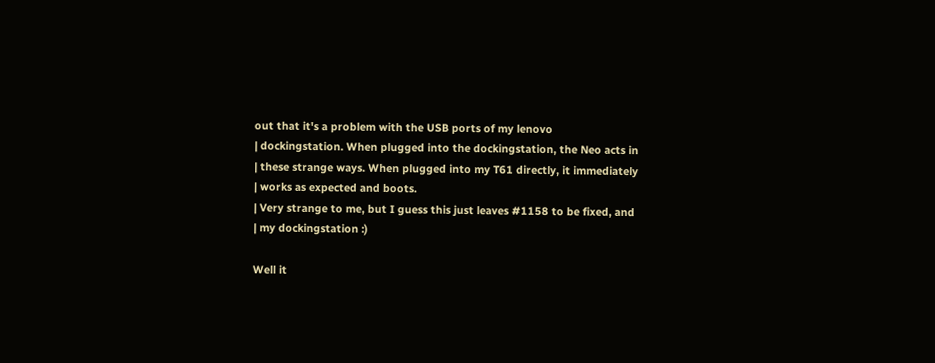out that it's a problem with the USB ports of my lenovo
| dockingstation. When plugged into the dockingstation, the Neo acts in
| these strange ways. When plugged into my T61 directly, it immediately
| works as expected and boots.
| Very strange to me, but I guess this just leaves #1158 to be fixed, and
| my dockingstation :)

Well it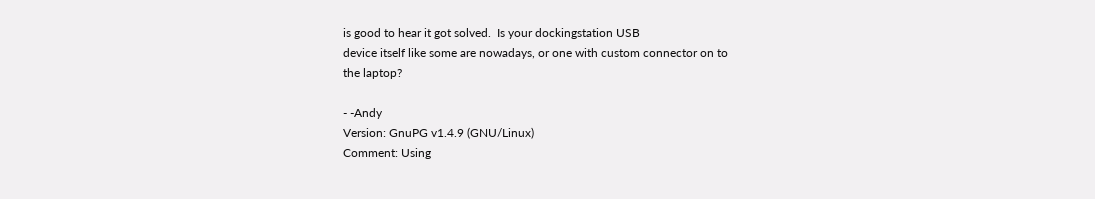is good to hear it got solved.  Is your dockingstation USB
device itself like some are nowadays, or one with custom connector on to
the laptop?

- -Andy
Version: GnuPG v1.4.9 (GNU/Linux)
Comment: Using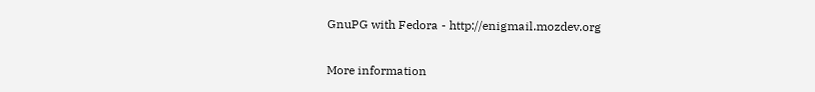GnuPG with Fedora - http://enigmail.mozdev.org


More information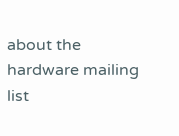about the hardware mailing list